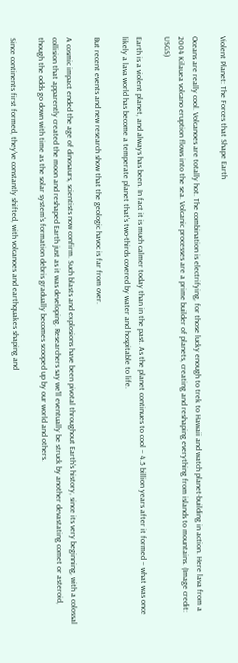Violent Planet: The Forces that Shape Earth

Oceans are really cool. Volcanoes are totally hot. The combination is electrifying, for those lucky enough to trek to Hawaii and watch planet-building in action. Here lava from a 2004 Kilauea volcano eruption flows into the sea. Volcanic processes are a prime builder of planets, creating and reshaping everything from islands to mountains. (Image credit: USGS)

Earth is a violent planet, and always has been. In fact it is much calmer today than in the past. As the planet continues to cool – 4.5 billion years after it formed – what was once likely a lava world has become a temperate planet that's two-thirds covered by water and hospitable to life.

But recent events and new research show that the geologic havoc is far from over.

A cosmic impact ended the age of dinosaurs, scientists now confirm. Such blasts and explosions have been pivotal throughout Earth's history, since its very beginning, with a colossal collision that apparently created the moon and reshaped Earth just as it was developing. Researchers say we'll eventually be struck by another devastating comet or asteroid, though the odds go down with time as the solar system's formation debris gradually becomes scooped up by our world and others.

Since continents first formed, they've constantly shifted, with volcanoes and earthquakes shaping and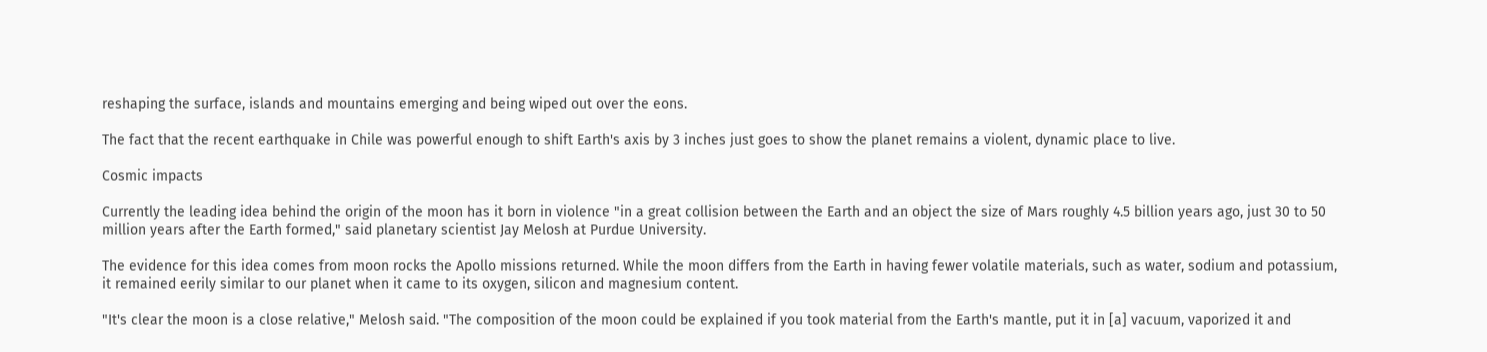reshaping the surface, islands and mountains emerging and being wiped out over the eons.

The fact that the recent earthquake in Chile was powerful enough to shift Earth's axis by 3 inches just goes to show the planet remains a violent, dynamic place to live.

Cosmic impacts

Currently the leading idea behind the origin of the moon has it born in violence "in a great collision between the Earth and an object the size of Mars roughly 4.5 billion years ago, just 30 to 50 million years after the Earth formed," said planetary scientist Jay Melosh at Purdue University.

The evidence for this idea comes from moon rocks the Apollo missions returned. While the moon differs from the Earth in having fewer volatile materials, such as water, sodium and potassium, it remained eerily similar to our planet when it came to its oxygen, silicon and magnesium content.

"It's clear the moon is a close relative," Melosh said. "The composition of the moon could be explained if you took material from the Earth's mantle, put it in [a] vacuum, vaporized it and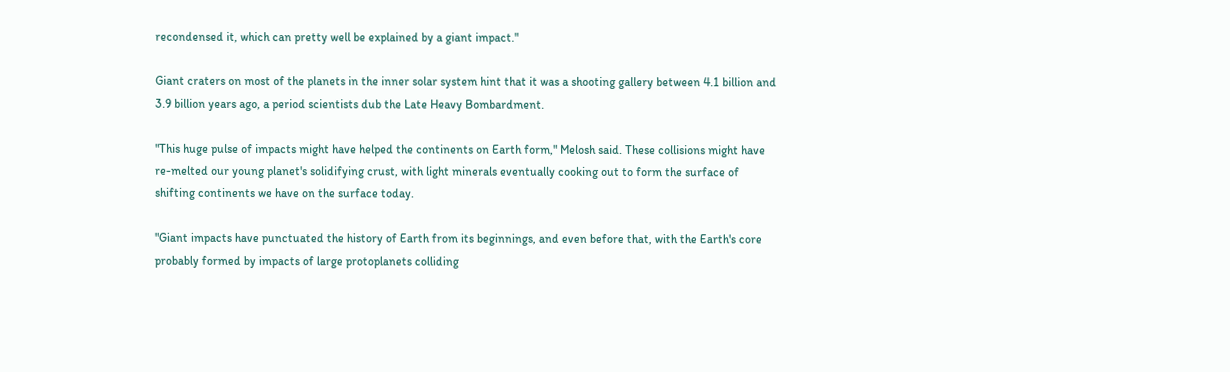recondensed it, which can pretty well be explained by a giant impact."

Giant craters on most of the planets in the inner solar system hint that it was a shooting gallery between 4.1 billion and 3.9 billion years ago, a period scientists dub the Late Heavy Bombardment.

"This huge pulse of impacts might have helped the continents on Earth form," Melosh said. These collisions might have re-melted our young planet's solidifying crust, with light minerals eventually cooking out to form the surface of shifting continents we have on the surface today.

"Giant impacts have punctuated the history of Earth from its beginnings, and even before that, with the Earth's core probably formed by impacts of large protoplanets colliding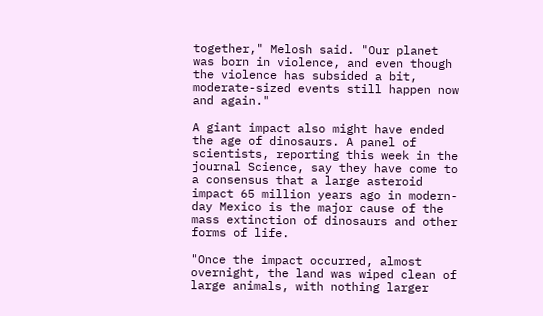together," Melosh said. "Our planet was born in violence, and even though the violence has subsided a bit, moderate-sized events still happen now and again."

A giant impact also might have ended the age of dinosaurs. A panel of scientists, reporting this week in the journal Science, say they have come to a consensus that a large asteroid impact 65 million years ago in modern-day Mexico is the major cause of the mass extinction of dinosaurs and other forms of life.

"Once the impact occurred, almost overnight, the land was wiped clean of large animals, with nothing larger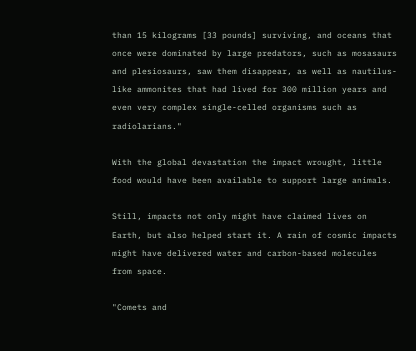than 15 kilograms [33 pounds] surviving, and oceans that once were dominated by large predators, such as mosasaurs and plesiosaurs, saw them disappear, as well as nautilus-like ammonites that had lived for 300 million years and even very complex single-celled organisms such as radiolarians."

With the global devastation the impact wrought, little food would have been available to support large animals.

Still, impacts not only might have claimed lives on Earth, but also helped start it. A rain of cosmic impacts might have delivered water and carbon-based molecules from space.

"Comets and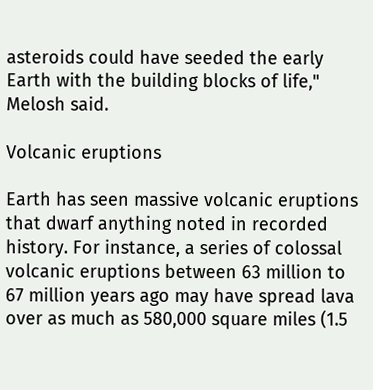asteroids could have seeded the early Earth with the building blocks of life," Melosh said.

Volcanic eruptions

Earth has seen massive volcanic eruptions that dwarf anything noted in recorded history. For instance, a series of colossal volcanic eruptions between 63 million to 67 million years ago may have spread lava over as much as 580,000 square miles (1.5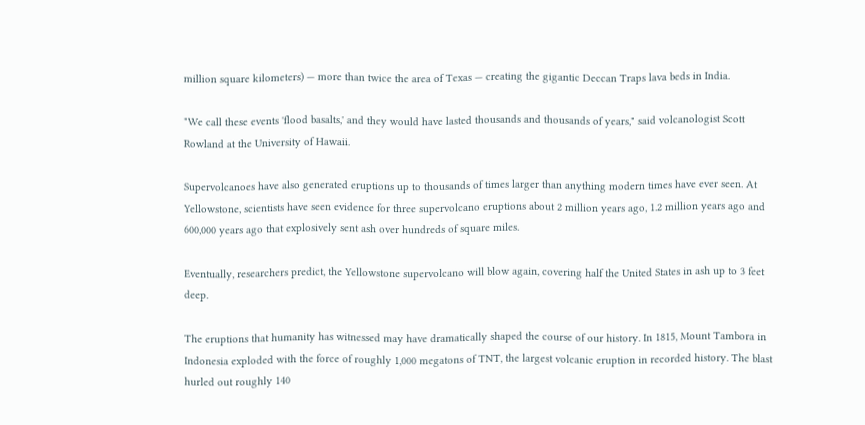million square kilometers) — more than twice the area of Texas — creating the gigantic Deccan Traps lava beds in India.

"We call these events 'flood basalts,' and they would have lasted thousands and thousands of years," said volcanologist Scott Rowland at the University of Hawaii.

Supervolcanoes have also generated eruptions up to thousands of times larger than anything modern times have ever seen. At Yellowstone, scientists have seen evidence for three supervolcano eruptions about 2 million years ago, 1.2 million years ago and 600,000 years ago that explosively sent ash over hundreds of square miles.

Eventually, researchers predict, the Yellowstone supervolcano will blow again, covering half the United States in ash up to 3 feet deep.

The eruptions that humanity has witnessed may have dramatically shaped the course of our history. In 1815, Mount Tambora in Indonesia exploded with the force of roughly 1,000 megatons of TNT, the largest volcanic eruption in recorded history. The blast hurled out roughly 140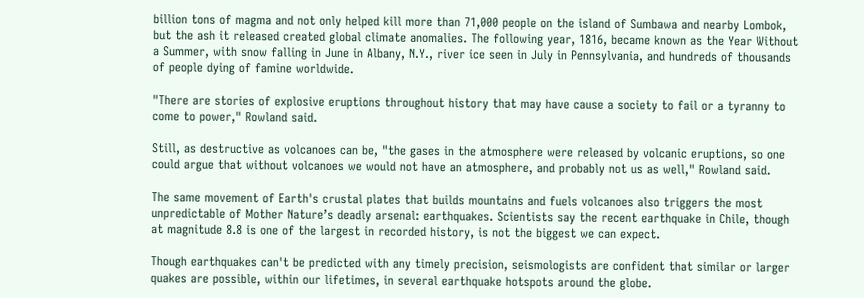billion tons of magma and not only helped kill more than 71,000 people on the island of Sumbawa and nearby Lombok, but the ash it released created global climate anomalies. The following year, 1816, became known as the Year Without a Summer, with snow falling in June in Albany, N.Y., river ice seen in July in Pennsylvania, and hundreds of thousands of people dying of famine worldwide.

"There are stories of explosive eruptions throughout history that may have cause a society to fail or a tyranny to come to power," Rowland said.

Still, as destructive as volcanoes can be, "the gases in the atmosphere were released by volcanic eruptions, so one could argue that without volcanoes we would not have an atmosphere, and probably not us as well," Rowland said.

The same movement of Earth's crustal plates that builds mountains and fuels volcanoes also triggers the most unpredictable of Mother Nature’s deadly arsenal: earthquakes. Scientists say the recent earthquake in Chile, though at magnitude 8.8 is one of the largest in recorded history, is not the biggest we can expect.

Though earthquakes can't be predicted with any timely precision, seismologists are confident that similar or larger quakes are possible, within our lifetimes, in several earthquake hotspots around the globe.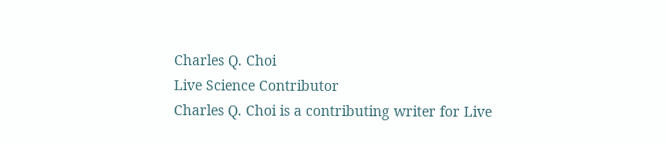Charles Q. Choi
Live Science Contributor
Charles Q. Choi is a contributing writer for Live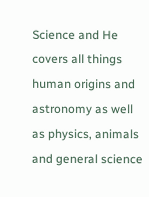Science and He covers all things human origins and astronomy as well as physics, animals and general science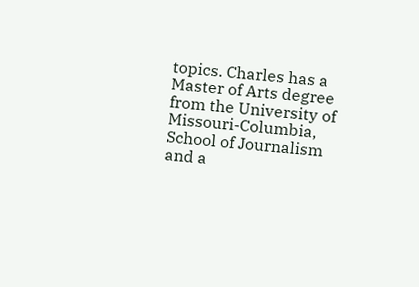topics. Charles has a Master of Arts degree from the University of Missouri-Columbia, School of Journalism and a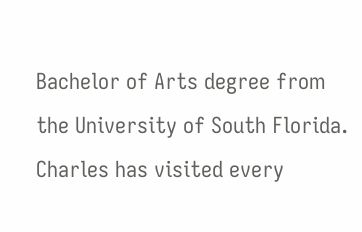Bachelor of Arts degree from the University of South Florida. Charles has visited every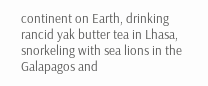continent on Earth, drinking rancid yak butter tea in Lhasa, snorkeling with sea lions in the Galapagos and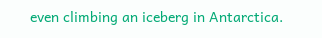even climbing an iceberg in Antarctica.